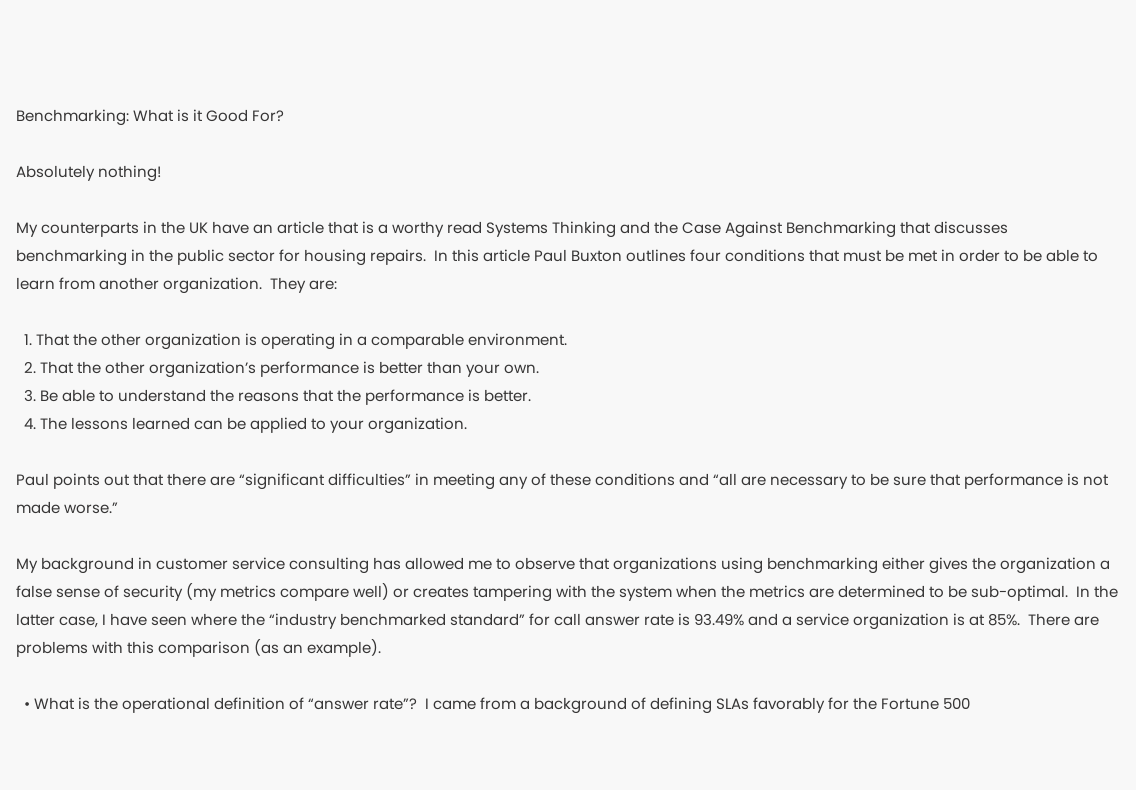Benchmarking: What is it Good For?

Absolutely nothing!

My counterparts in the UK have an article that is a worthy read Systems Thinking and the Case Against Benchmarking that discusses benchmarking in the public sector for housing repairs.  In this article Paul Buxton outlines four conditions that must be met in order to be able to learn from another organization.  They are:

  1. That the other organization is operating in a comparable environment.
  2. That the other organization’s performance is better than your own.
  3. Be able to understand the reasons that the performance is better.
  4. The lessons learned can be applied to your organization.

Paul points out that there are “significant difficulties” in meeting any of these conditions and “all are necessary to be sure that performance is not made worse.”

My background in customer service consulting has allowed me to observe that organizations using benchmarking either gives the organization a false sense of security (my metrics compare well) or creates tampering with the system when the metrics are determined to be sub-optimal.  In the latter case, I have seen where the “industry benchmarked standard” for call answer rate is 93.49% and a service organization is at 85%.  There are problems with this comparison (as an example).

  • What is the operational definition of “answer rate”?  I came from a background of defining SLAs favorably for the Fortune 500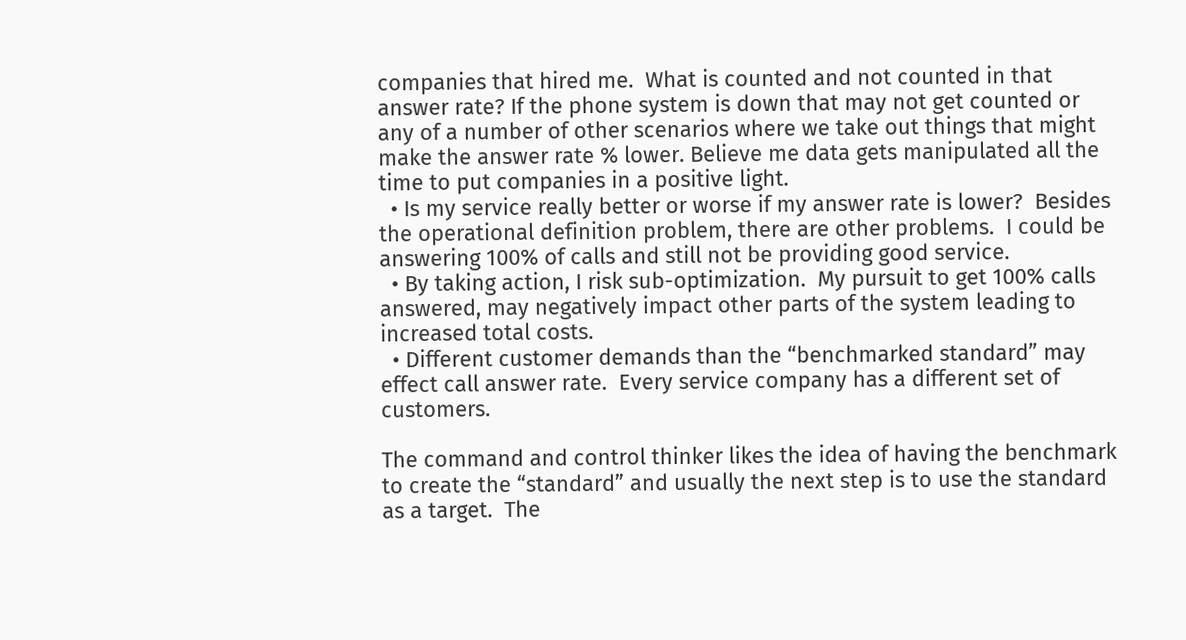companies that hired me.  What is counted and not counted in that answer rate? If the phone system is down that may not get counted or any of a number of other scenarios where we take out things that might make the answer rate % lower. Believe me data gets manipulated all the time to put companies in a positive light.
  • Is my service really better or worse if my answer rate is lower?  Besides the operational definition problem, there are other problems.  I could be answering 100% of calls and still not be providing good service.
  • By taking action, I risk sub-optimization.  My pursuit to get 100% calls answered, may negatively impact other parts of the system leading to increased total costs.
  • Different customer demands than the “benchmarked standard” may effect call answer rate.  Every service company has a different set of customers.

The command and control thinker likes the idea of having the benchmark to create the “standard” and usually the next step is to use the standard as a target.  The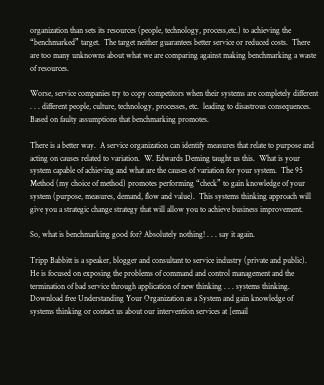organization than sets its resources (people, technology, process,etc.) to achieving the “benchmarked” target.  The target neither guarantees better service or reduced costs.  There are too many unknowns about what we are comparing against making benchmarking a waste of resources.

Worse, service companies try to copy competitors when their systems are completely different  . . . different people, culture, technology, processes, etc.  leading to disastrous consequences.  Based on faulty assumptions that benchmarking promotes.

There is a better way.  A service organization can identify measures that relate to purpose and acting on causes related to variation.  W. Edwards Deming taught us this.  What is your system capable of achieving and what are the causes of variation for your system.  The 95 Method (my choice of method) promotes performing “check” to gain knowledge of your system (purpose, measures, demand, flow and value).  This systems thinking approach will give you a strategic change strategy that will allow you to achieve business improvement.

So, what is benchmarking good for? Absolutely nothing! . . . say it again.

Tripp Babbitt is a speaker, blogger and consultant to service industry (private and public).  He is focused on exposing the problems of command and control management and the termination of bad service through application of new thinking . . . systems thinking.  Download free Understanding Your Organization as a System and gain knowledge of systems thinking or contact us about our intervention services at [email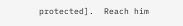protected].  Reach him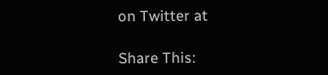on Twitter at

Share This: